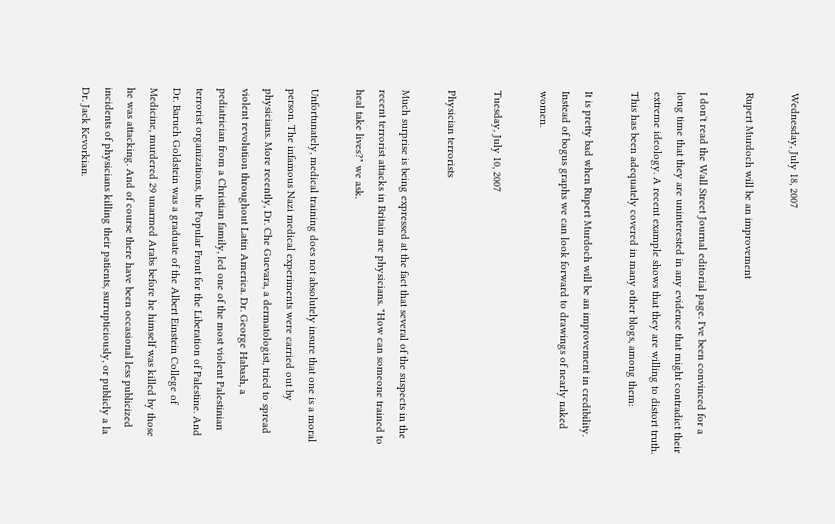Wednesday, July 18, 2007

Rupert Murdoch will be an improvement

I don't read the Wall Street Journal editorial page. I've been convinced for a long time that they are uninterested in any evidence that might contradict their extreme ideology. A recent example shows that they are willing to distort truth. This has been adequately covered in many other blogs, among them:

It is pretty bad when Rupert Murdoch will be an improvement in credibility. Instead of bogus graphs we can look forward to drawings of nearly naked women.

Tuesday, July 10, 2007

Physician terrorists

Much surprise is being expressed at the fact that several of the suspects in the recent terrorist attacks in Britain are physicians. "How can someone trained to heal take lives?" we ask.

Unfortunately, medical training does not absolutely insure that one is a moral person. The infamous Nazi medical experiments were carried out by physicians. More recently, Dr. Che Guevara, a dermatologist, tried to spread violent revolution throughout Latin America. Dr. George Habash, a pediatrician from a Christian family, led one of the most violent Palestinian terrorist organizations, the Popular Front for the Liberation of Palestine. And Dr. Baruch Goldstein was a graduate of the Albert Einstein College of Medicine, murdered 29 unarmed Arabs before he himself was killed by those he was attacking. And of course there have been occasional less publicized incidents of physicians killing their patients, surrupticiously, or publicly a la Dr. Jack Kevorkian.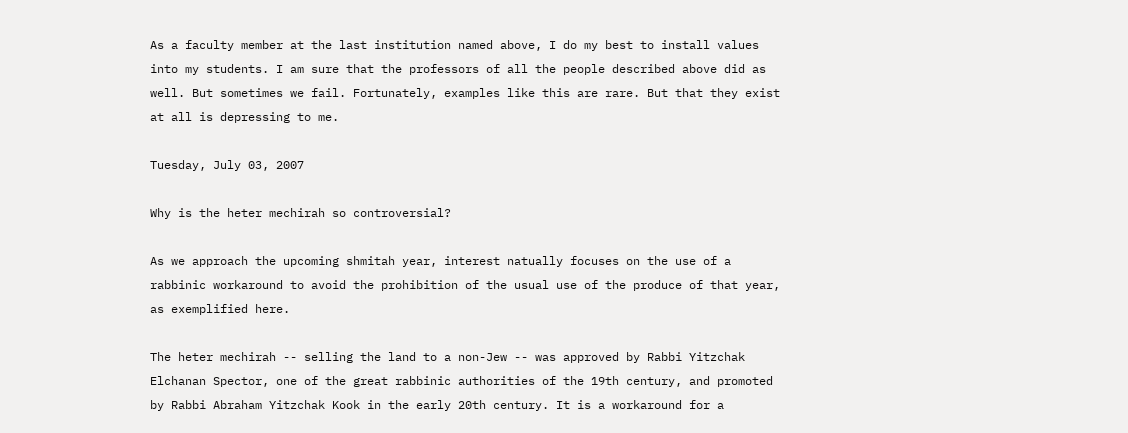As a faculty member at the last institution named above, I do my best to install values into my students. I am sure that the professors of all the people described above did as well. But sometimes we fail. Fortunately, examples like this are rare. But that they exist at all is depressing to me.

Tuesday, July 03, 2007

Why is the heter mechirah so controversial?

As we approach the upcoming shmitah year, interest natually focuses on the use of a rabbinic workaround to avoid the prohibition of the usual use of the produce of that year, as exemplified here.

The heter mechirah -- selling the land to a non-Jew -- was approved by Rabbi Yitzchak Elchanan Spector, one of the great rabbinic authorities of the 19th century, and promoted by Rabbi Abraham Yitzchak Kook in the early 20th century. It is a workaround for a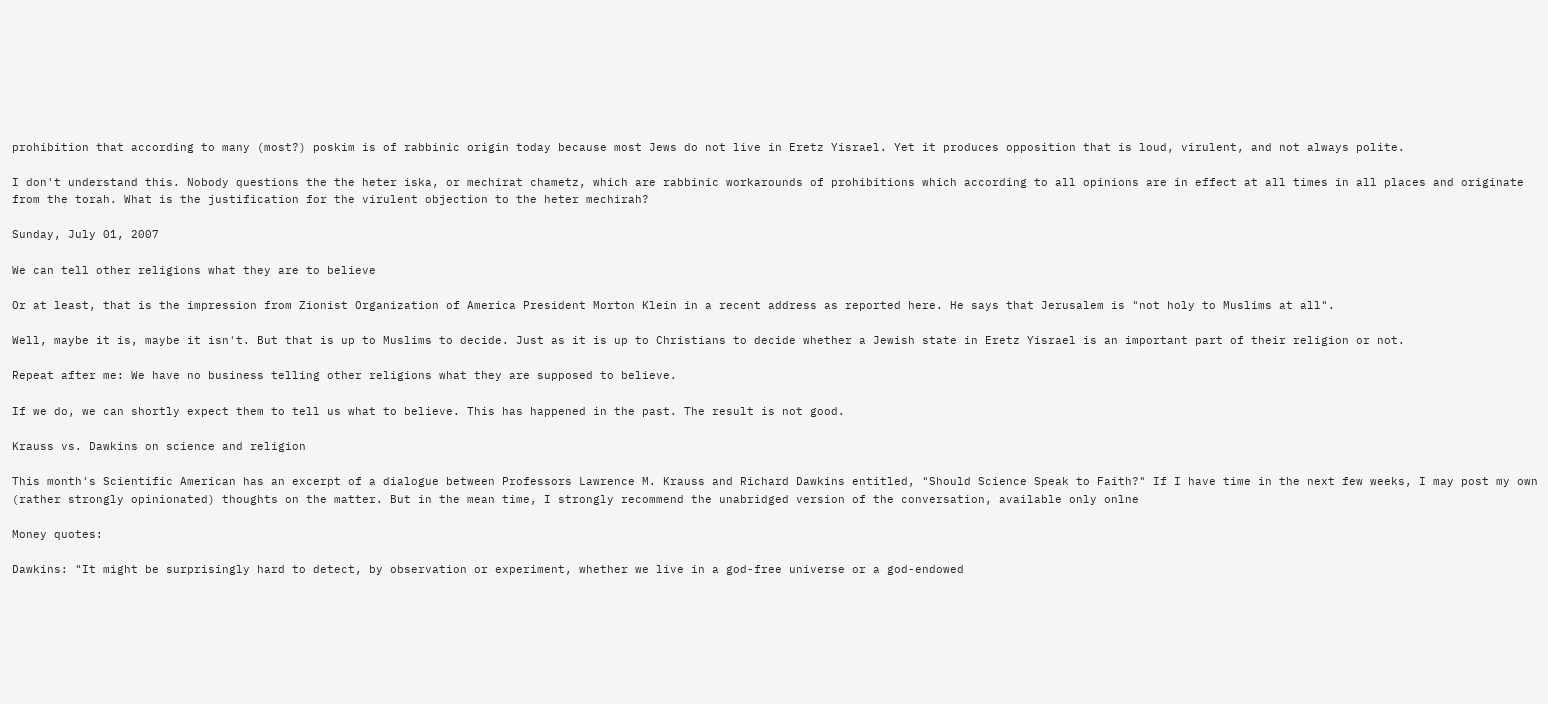prohibition that according to many (most?) poskim is of rabbinic origin today because most Jews do not live in Eretz Yisrael. Yet it produces opposition that is loud, virulent, and not always polite.

I don't understand this. Nobody questions the the heter iska, or mechirat chametz, which are rabbinic workarounds of prohibitions which according to all opinions are in effect at all times in all places and originate from the torah. What is the justification for the virulent objection to the heter mechirah?

Sunday, July 01, 2007

We can tell other religions what they are to believe

Or at least, that is the impression from Zionist Organization of America President Morton Klein in a recent address as reported here. He says that Jerusalem is "not holy to Muslims at all".

Well, maybe it is, maybe it isn't. But that is up to Muslims to decide. Just as it is up to Christians to decide whether a Jewish state in Eretz Yisrael is an important part of their religion or not.

Repeat after me: We have no business telling other religions what they are supposed to believe.

If we do, we can shortly expect them to tell us what to believe. This has happened in the past. The result is not good.

Krauss vs. Dawkins on science and religion

This month's Scientific American has an excerpt of a dialogue between Professors Lawrence M. Krauss and Richard Dawkins entitled, "Should Science Speak to Faith?" If I have time in the next few weeks, I may post my own (rather strongly opinionated) thoughts on the matter. But in the mean time, I strongly recommend the unabridged version of the conversation, available only onlne

Money quotes:

Dawkins: "It might be surprisingly hard to detect, by observation or experiment, whether we live in a god-free universe or a god-endowed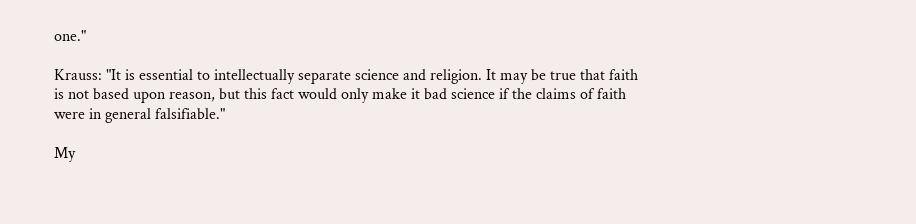one."

Krauss: "It is essential to intellectually separate science and religion. It may be true that faith is not based upon reason, but this fact would only make it bad science if the claims of faith were in general falsifiable."

My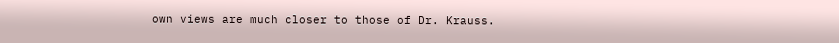own views are much closer to those of Dr. Krauss.